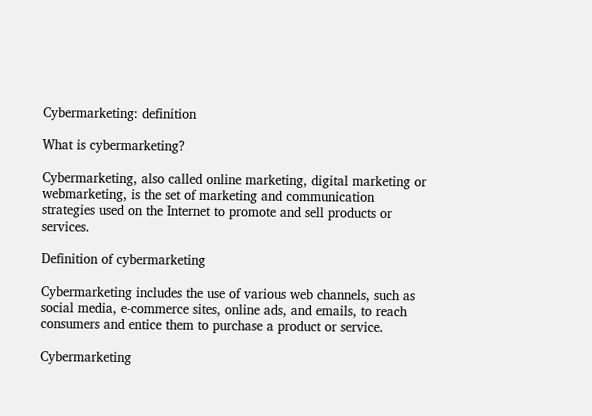Cybermarketing: definition

What is cybermarketing?

Cybermarketing, also called online marketing, digital marketing or webmarketing, is the set of marketing and communication strategies used on the Internet to promote and sell products or services.

Definition of cybermarketing

Cybermarketing includes the use of various web channels, such as social media, e-commerce sites, online ads, and emails, to reach consumers and entice them to purchase a product or service.

Cybermarketing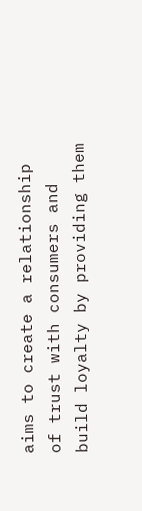aims to create a relationship of trust with consumers and build loyalty by providing them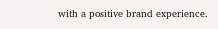with a positive brand experience.